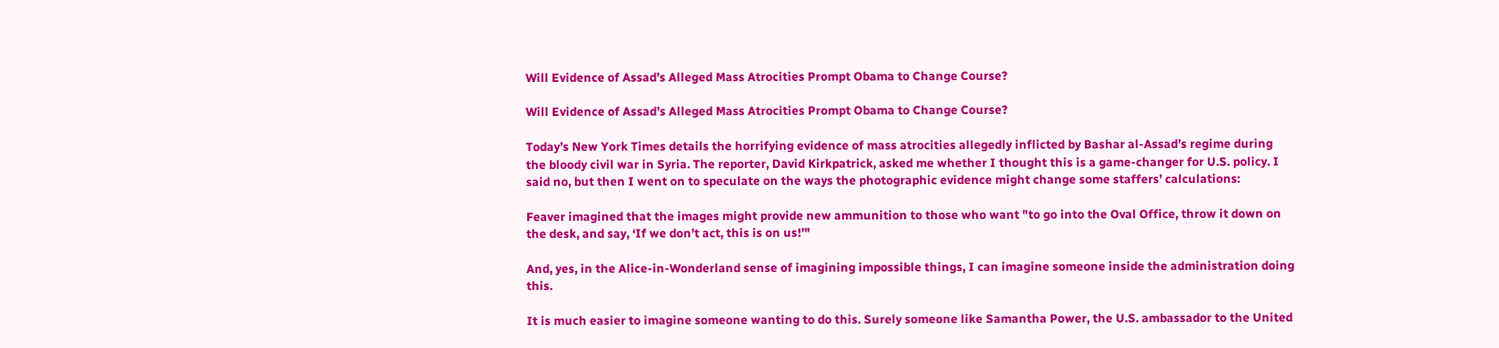Will Evidence of Assad’s Alleged Mass Atrocities Prompt Obama to Change Course?

Will Evidence of Assad’s Alleged Mass Atrocities Prompt Obama to Change Course?

Today’s New York Times details the horrifying evidence of mass atrocities allegedly inflicted by Bashar al-Assad’s regime during the bloody civil war in Syria. The reporter, David Kirkpatrick, asked me whether I thought this is a game-changer for U.S. policy. I said no, but then I went on to speculate on the ways the photographic evidence might change some staffers’ calculations:

Feaver imagined that the images might provide new ammunition to those who want "to go into the Oval Office, throw it down on the desk, and say, ‘If we don’t act, this is on us!’"

And, yes, in the Alice-in-Wonderland sense of imagining impossible things, I can imagine someone inside the administration doing this.

It is much easier to imagine someone wanting to do this. Surely someone like Samantha Power, the U.S. ambassador to the United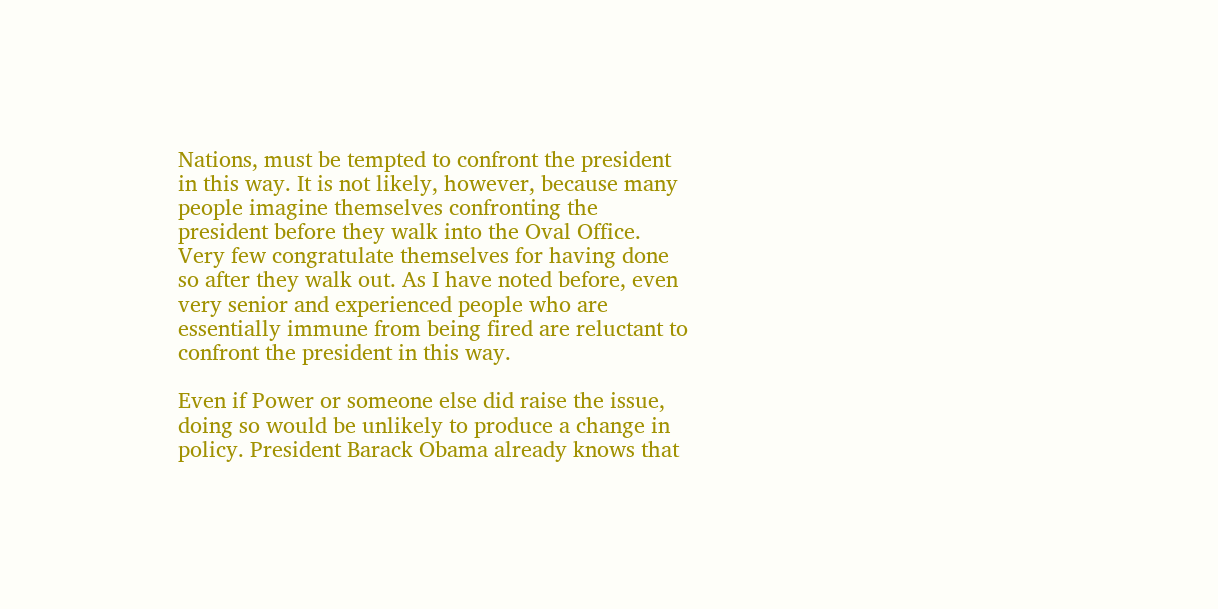Nations, must be tempted to confront the president in this way. It is not likely, however, because many people imagine themselves confronting the president before they walk into the Oval Office. Very few congratulate themselves for having done so after they walk out. As I have noted before, even very senior and experienced people who are essentially immune from being fired are reluctant to confront the president in this way.

Even if Power or someone else did raise the issue, doing so would be unlikely to produce a change in policy. President Barack Obama already knows that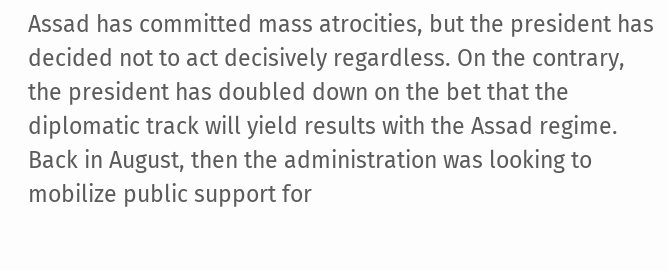Assad has committed mass atrocities, but the president has decided not to act decisively regardless. On the contrary, the president has doubled down on the bet that the diplomatic track will yield results with the Assad regime. Back in August, then the administration was looking to mobilize public support for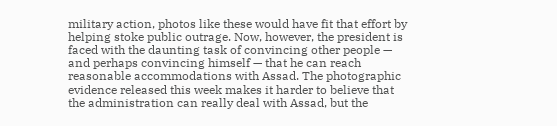military action, photos like these would have fit that effort by helping stoke public outrage. Now, however, the president is faced with the daunting task of convincing other people — and perhaps convincing himself — that he can reach reasonable accommodations with Assad. The photographic evidence released this week makes it harder to believe that the administration can really deal with Assad, but the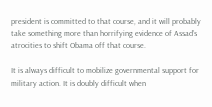president is committed to that course, and it will probably take something more than horrifying evidence of Assad’s atrocities to shift Obama off that course.

It is always difficult to mobilize governmental support for military action. It is doubly difficult when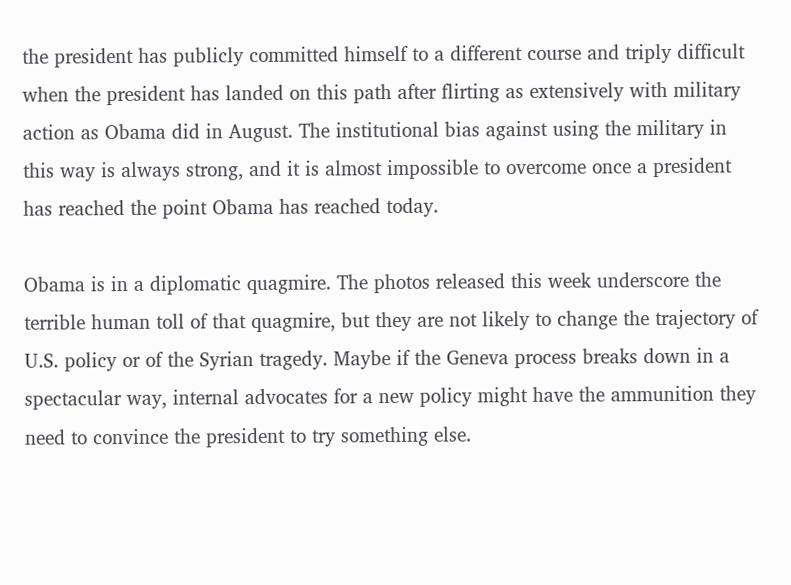the president has publicly committed himself to a different course and triply difficult when the president has landed on this path after flirting as extensively with military action as Obama did in August. The institutional bias against using the military in this way is always strong, and it is almost impossible to overcome once a president has reached the point Obama has reached today.

Obama is in a diplomatic quagmire. The photos released this week underscore the terrible human toll of that quagmire, but they are not likely to change the trajectory of U.S. policy or of the Syrian tragedy. Maybe if the Geneva process breaks down in a spectacular way, internal advocates for a new policy might have the ammunition they need to convince the president to try something else.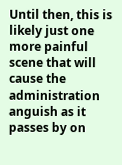Until then, this is likely just one more painful scene that will cause the administration anguish as it passes by on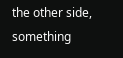the other side, something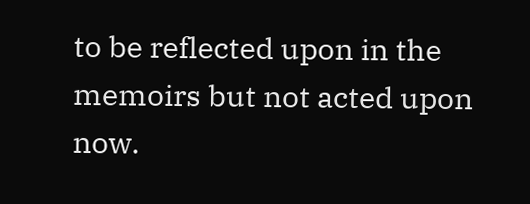to be reflected upon in the memoirs but not acted upon now.